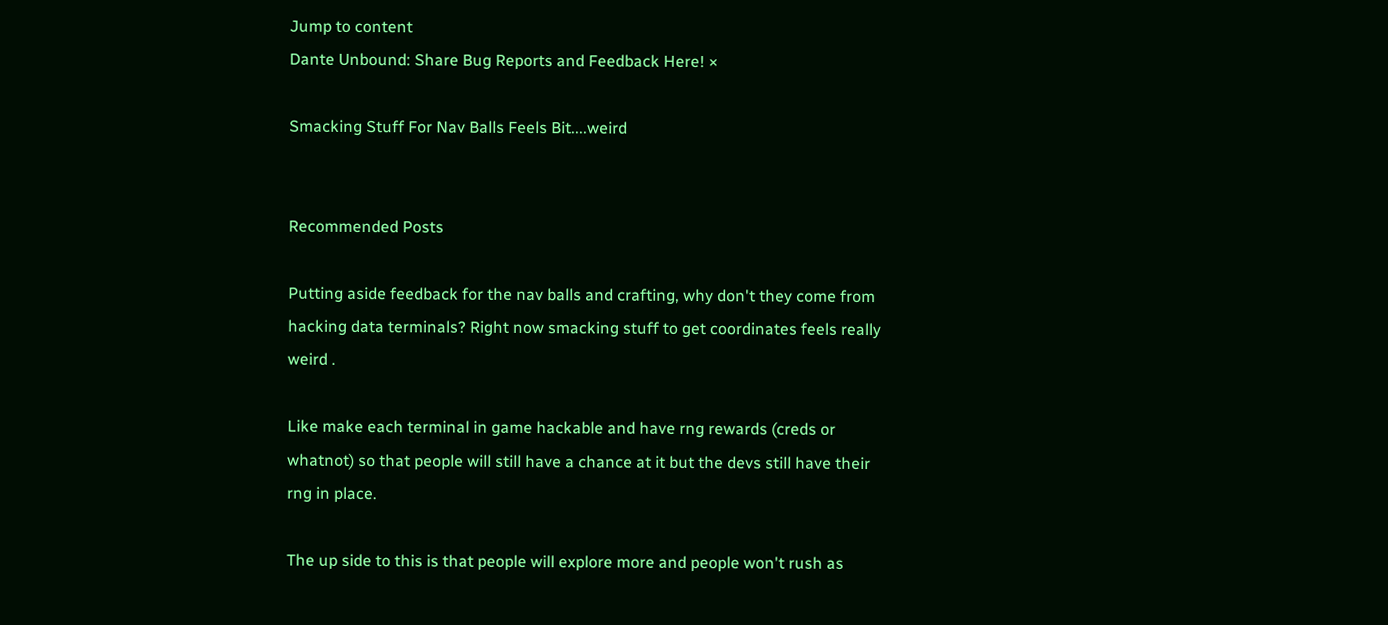Jump to content
Dante Unbound: Share Bug Reports and Feedback Here! ×

Smacking Stuff For Nav Balls Feels Bit....weird


Recommended Posts

Putting aside feedback for the nav balls and crafting, why don't they come from hacking data terminals? Right now smacking stuff to get coordinates feels really weird .

Like make each terminal in game hackable and have rng rewards (creds or whatnot) so that people will still have a chance at it but the devs still have their rng in place.

The up side to this is that people will explore more and people won't rush as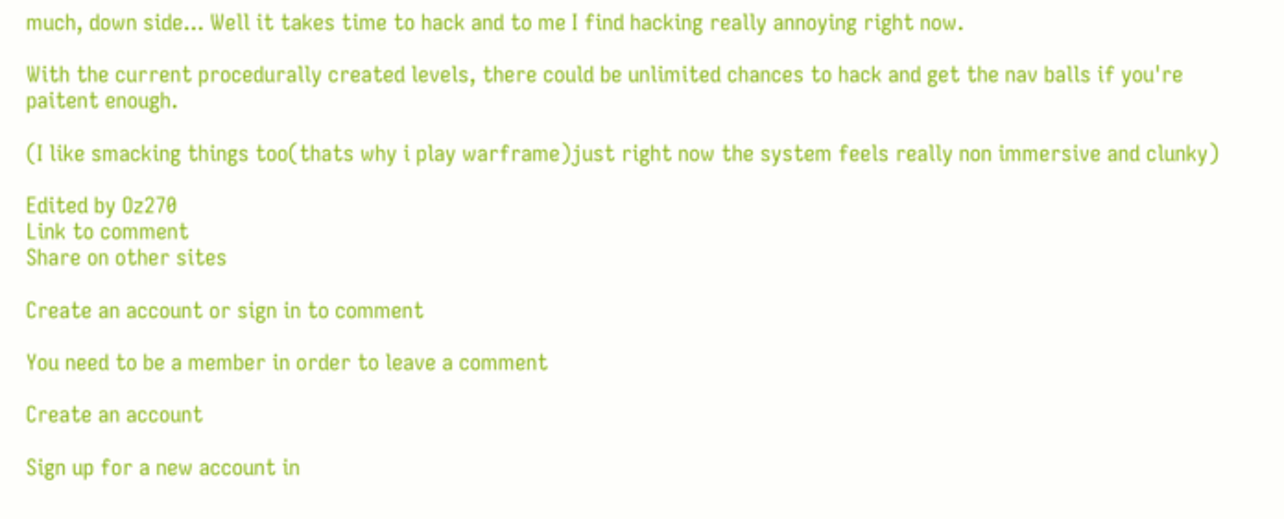much, down side... Well it takes time to hack and to me I find hacking really annoying right now.

With the current procedurally created levels, there could be unlimited chances to hack and get the nav balls if you're paitent enough.

(I like smacking things too(thats why i play warframe)just right now the system feels really non immersive and clunky)

Edited by Oz270
Link to comment
Share on other sites

Create an account or sign in to comment

You need to be a member in order to leave a comment

Create an account

Sign up for a new account in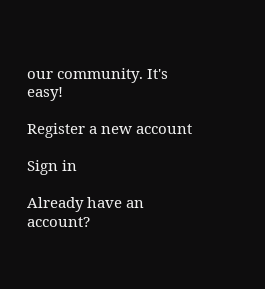our community. It's easy!

Register a new account

Sign in

Already have an account?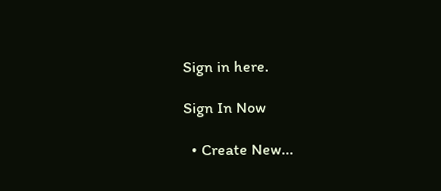Sign in here.

Sign In Now

  • Create New...